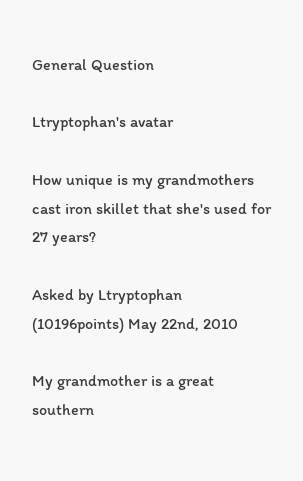General Question

Ltryptophan's avatar

How unique is my grandmothers cast iron skillet that she's used for 27 years?

Asked by Ltryptophan (10196points) May 22nd, 2010

My grandmother is a great southern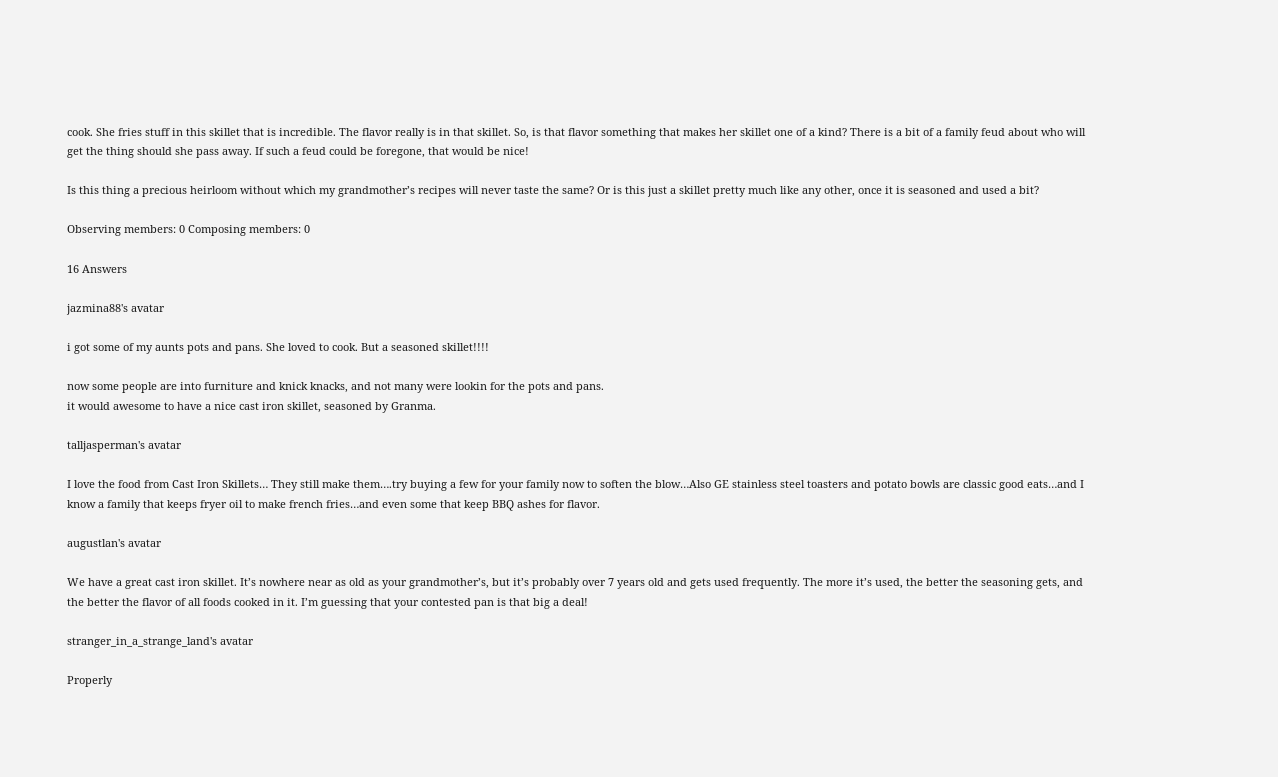cook. She fries stuff in this skillet that is incredible. The flavor really is in that skillet. So, is that flavor something that makes her skillet one of a kind? There is a bit of a family feud about who will get the thing should she pass away. If such a feud could be foregone, that would be nice!

Is this thing a precious heirloom without which my grandmother’s recipes will never taste the same? Or is this just a skillet pretty much like any other, once it is seasoned and used a bit?

Observing members: 0 Composing members: 0

16 Answers

jazmina88's avatar

i got some of my aunts pots and pans. She loved to cook. But a seasoned skillet!!!!

now some people are into furniture and knick knacks, and not many were lookin for the pots and pans.
it would awesome to have a nice cast iron skillet, seasoned by Granma.

talljasperman's avatar

I love the food from Cast Iron Skillets… They still make them….try buying a few for your family now to soften the blow…Also GE stainless steel toasters and potato bowls are classic good eats…and I know a family that keeps fryer oil to make french fries…and even some that keep BBQ ashes for flavor.

augustlan's avatar

We have a great cast iron skillet. It’s nowhere near as old as your grandmother’s, but it’s probably over 7 years old and gets used frequently. The more it’s used, the better the seasoning gets, and the better the flavor of all foods cooked in it. I’m guessing that your contested pan is that big a deal!

stranger_in_a_strange_land's avatar

Properly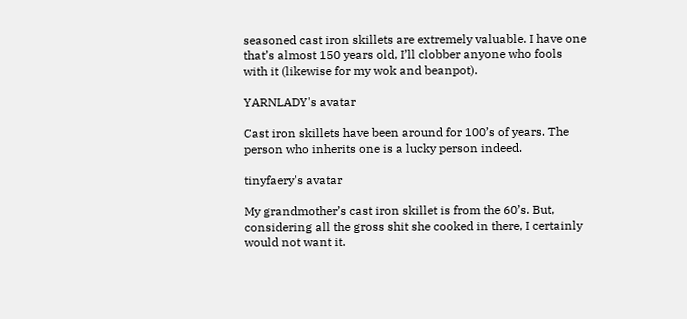seasoned cast iron skillets are extremely valuable. I have one that’s almost 150 years old, I’ll clobber anyone who fools with it (likewise for my wok and beanpot).

YARNLADY's avatar

Cast iron skillets have been around for 100’s of years. The person who inherits one is a lucky person indeed.

tinyfaery's avatar

My grandmother’s cast iron skillet is from the 60’s. But, considering all the gross shit she cooked in there, I certainly would not want it.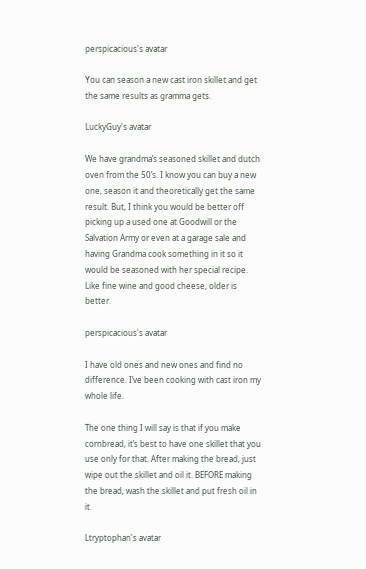perspicacious's avatar

You can season a new cast iron skillet and get the same results as gramma gets.

LuckyGuy's avatar

We have grandma’s seasoned skillet and dutch oven from the 50’s. I know you can buy a new one, season it and theoretically get the same result. But, I think you would be better off picking up a used one at Goodwill or the Salvation Army or even at a garage sale and having Grandma cook something in it so it would be seasoned with her special recipe.
Like fine wine and good cheese, older is better.

perspicacious's avatar

I have old ones and new ones and find no difference. I’ve been cooking with cast iron my whole life.

The one thing I will say is that if you make cornbread, it’s best to have one skillet that you use only for that. After making the bread, just wipe out the skillet and oil it. BEFORE making the bread, wash the skillet and put fresh oil in it.

Ltryptophan's avatar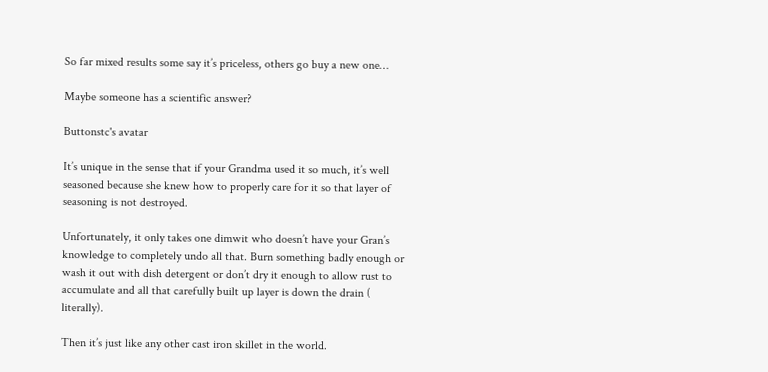So far mixed results some say it’s priceless, others go buy a new one…

Maybe someone has a scientific answer?

Buttonstc's avatar

It’s unique in the sense that if your Grandma used it so much, it’s well seasoned because she knew how to properly care for it so that layer of seasoning is not destroyed.

Unfortunately, it only takes one dimwit who doesn’t have your Gran’s knowledge to completely undo all that. Burn something badly enough or wash it out with dish detergent or don’t dry it enough to allow rust to accumulate and all that carefully built up layer is down the drain ( literally).

Then it’s just like any other cast iron skillet in the world.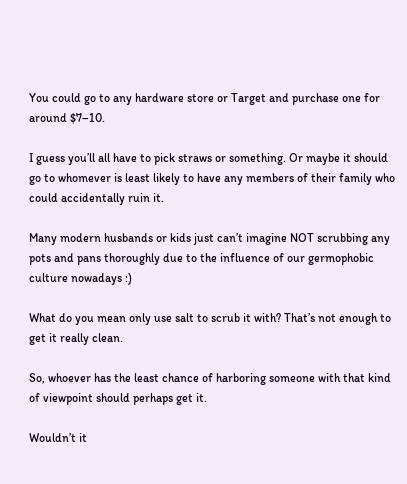You could go to any hardware store or Target and purchase one for around $7–10.

I guess you’ll all have to pick straws or something. Or maybe it should go to whomever is least likely to have any members of their family who could accidentally ruin it.

Many modern husbands or kids just can’t imagine NOT scrubbing any pots and pans thoroughly due to the influence of our germophobic culture nowadays :)

What do you mean only use salt to scrub it with? That’s not enough to get it really clean.

So, whoever has the least chance of harboring someone with that kind of viewpoint should perhaps get it.

Wouldn’t it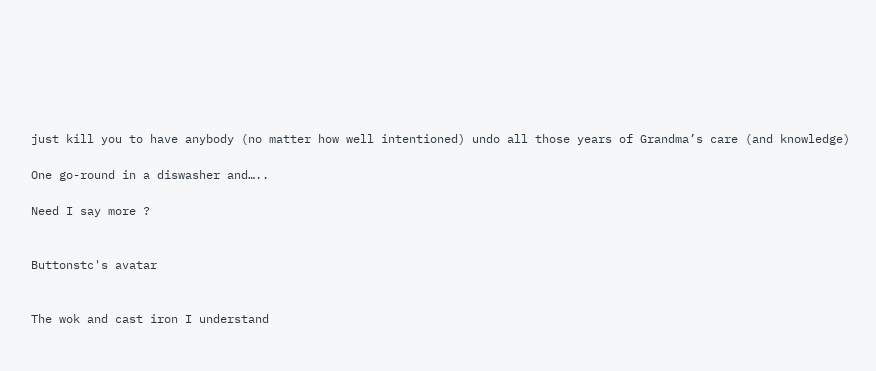just kill you to have anybody (no matter how well intentioned) undo all those years of Grandma’s care (and knowledge)

One go-round in a diswasher and…..

Need I say more ?


Buttonstc's avatar


The wok and cast iron I understand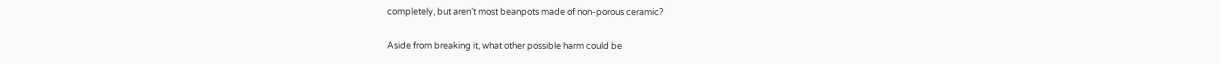completely, but aren’t most beanpots made of non-porous ceramic?

Aside from breaking it, what other possible harm could be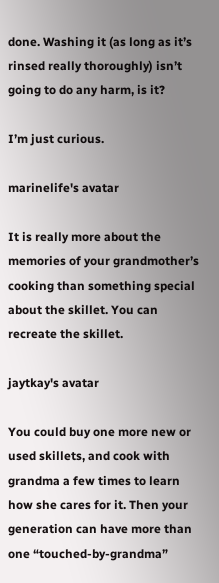done. Washing it (as long as it’s rinsed really thoroughly) isn’t going to do any harm, is it?

I’m just curious.

marinelife's avatar

It is really more about the memories of your grandmother’s cooking than something special about the skillet. You can recreate the skillet.

jaytkay's avatar

You could buy one more new or used skillets, and cook with grandma a few times to learn how she cares for it. Then your generation can have more than one “touched-by-grandma”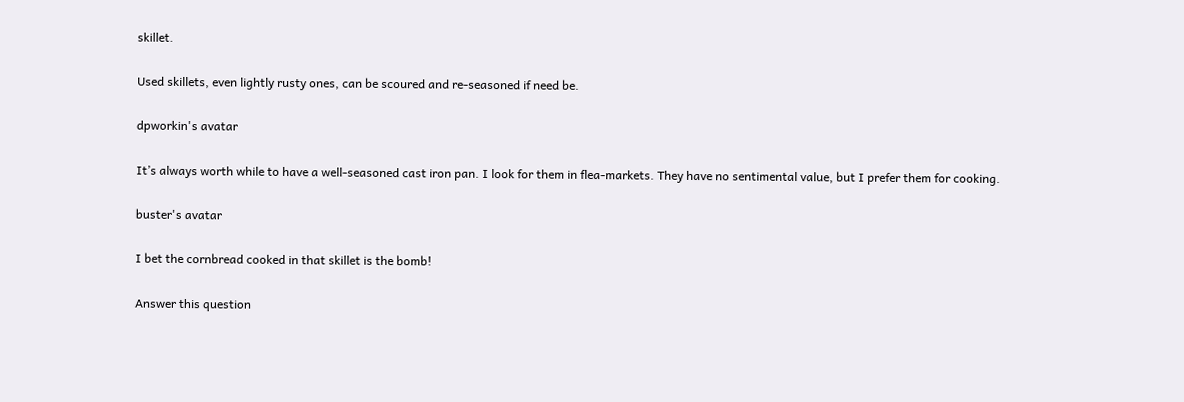skillet.

Used skillets, even lightly rusty ones, can be scoured and re-seasoned if need be.

dpworkin's avatar

It’s always worth while to have a well-seasoned cast iron pan. I look for them in flea-markets. They have no sentimental value, but I prefer them for cooking.

buster's avatar

I bet the cornbread cooked in that skillet is the bomb!

Answer this question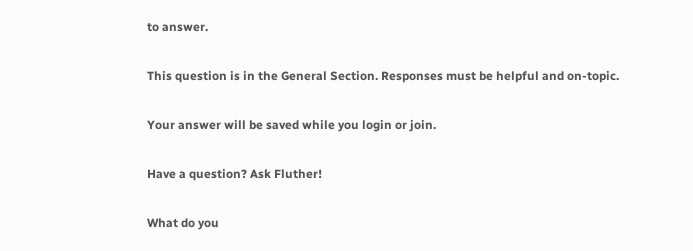to answer.

This question is in the General Section. Responses must be helpful and on-topic.

Your answer will be saved while you login or join.

Have a question? Ask Fluther!

What do you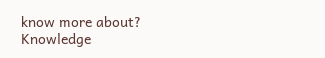know more about?
Knowledge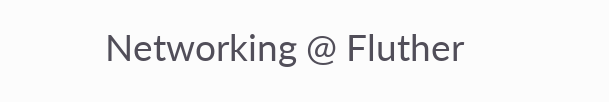Networking @ Fluther